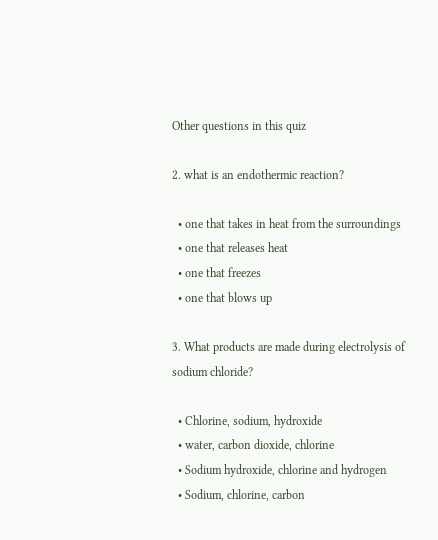Other questions in this quiz

2. what is an endothermic reaction?

  • one that takes in heat from the surroundings
  • one that releases heat
  • one that freezes
  • one that blows up

3. What products are made during electrolysis of sodium chloride?

  • Chlorine, sodium, hydroxide
  • water, carbon dioxide, chlorine
  • Sodium hydroxide, chlorine and hydrogen
  • Sodium, chlorine, carbon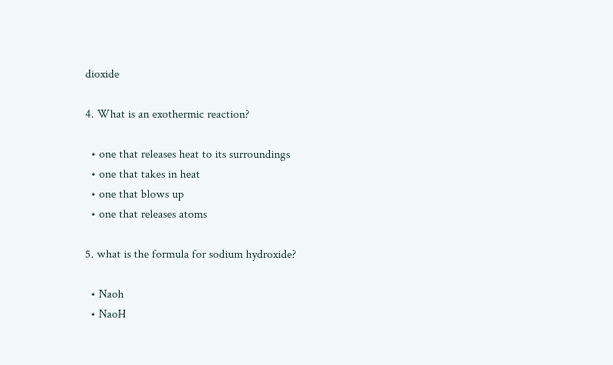dioxide

4. What is an exothermic reaction?

  • one that releases heat to its surroundings
  • one that takes in heat
  • one that blows up
  • one that releases atoms

5. what is the formula for sodium hydroxide?

  • Naoh
  • NaoH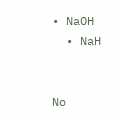• NaOH
  • NaH


No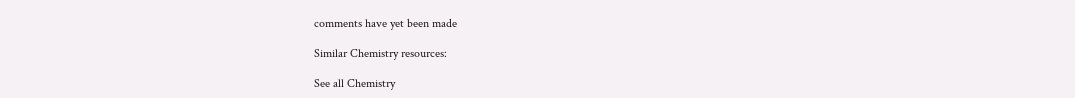comments have yet been made

Similar Chemistry resources:

See all Chemistry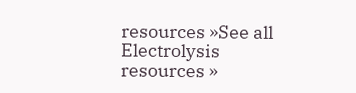resources »See all Electrolysis resources »